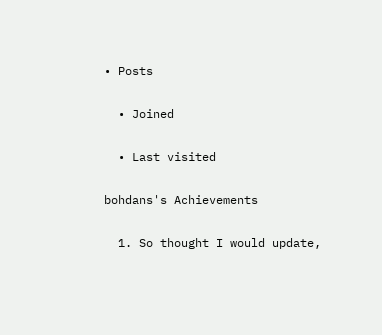• Posts

  • Joined

  • Last visited

bohdans's Achievements

  1. So thought I would update,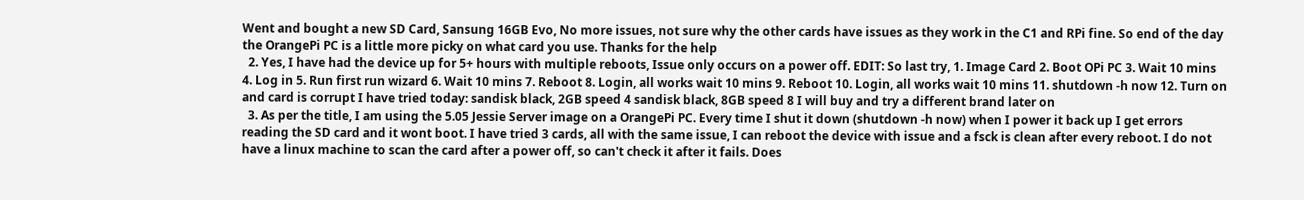Went and bought a new SD Card, Sansung 16GB Evo, No more issues, not sure why the other cards have issues as they work in the C1 and RPi fine. So end of the day the OrangePi PC is a little more picky on what card you use. Thanks for the help
  2. Yes, I have had the device up for 5+ hours with multiple reboots, Issue only occurs on a power off. EDIT: So last try, 1. Image Card 2. Boot OPi PC 3. Wait 10 mins 4. Log in 5. Run first run wizard 6. Wait 10 mins 7. Reboot 8. Login, all works wait 10 mins 9. Reboot 10. Login, all works wait 10 mins 11. shutdown -h now 12. Turn on and card is corrupt I have tried today: sandisk black, 2GB speed 4 sandisk black, 8GB speed 8 I will buy and try a different brand later on
  3. As per the title, I am using the 5.05 Jessie Server image on a OrangePi PC. Every time I shut it down (shutdown -h now) when I power it back up I get errors reading the SD card and it wont boot. I have tried 3 cards, all with the same issue, I can reboot the device with issue and a fsck is clean after every reboot. I do not have a linux machine to scan the card after a power off, so can't check it after it fails. Does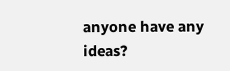anyone have any ideas?